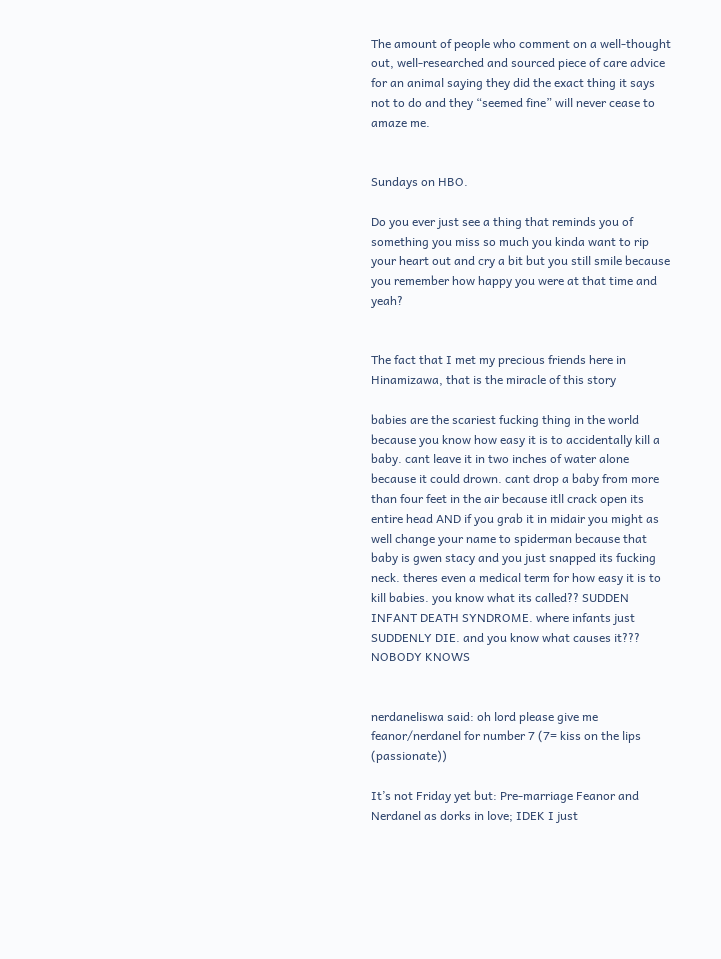The amount of people who comment on a well-thought out, well-researched and sourced piece of care advice for an animal saying they did the exact thing it says not to do and they “seemed fine” will never cease to amaze me.


Sundays on HBO.

Do you ever just see a thing that reminds you of something you miss so much you kinda want to rip your heart out and cry a bit but you still smile because you remember how happy you were at that time and yeah?


The fact that I met my precious friends here in Hinamizawa, that is the miracle of this story

babies are the scariest fucking thing in the world because you know how easy it is to accidentally kill a baby. cant leave it in two inches of water alone because it could drown. cant drop a baby from more than four feet in the air because itll crack open its entire head AND if you grab it in midair you might as well change your name to spiderman because that baby is gwen stacy and you just snapped its fucking neck. theres even a medical term for how easy it is to kill babies. you know what its called?? SUDDEN INFANT DEATH SYNDROME. where infants just SUDDENLY DIE. and you know what causes it??? NOBODY KNOWS


nerdaneliswa said: oh lord please give me feanor/nerdanel for number 7 (7= kiss on the lips (passionate))

It’s not Friday yet but: Pre-marriage Feanor and Nerdanel as dorks in love; IDEK I just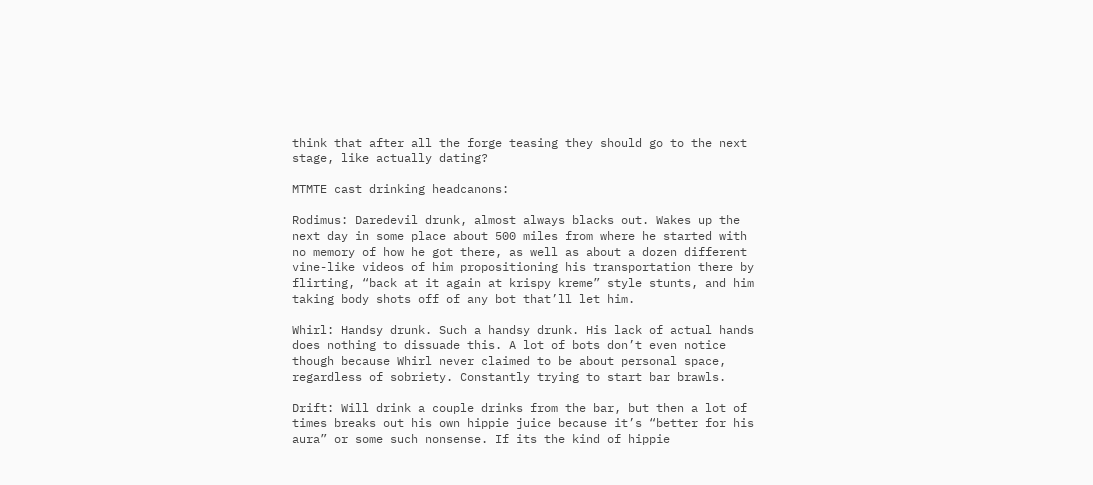think that after all the forge teasing they should go to the next stage, like actually dating?

MTMTE cast drinking headcanons:

Rodimus: Daredevil drunk, almost always blacks out. Wakes up the next day in some place about 500 miles from where he started with no memory of how he got there, as well as about a dozen different vine-like videos of him propositioning his transportation there by flirting, “back at it again at krispy kreme” style stunts, and him taking body shots off of any bot that’ll let him.

Whirl: Handsy drunk. Such a handsy drunk. His lack of actual hands does nothing to dissuade this. A lot of bots don’t even notice though because Whirl never claimed to be about personal space, regardless of sobriety. Constantly trying to start bar brawls.

Drift: Will drink a couple drinks from the bar, but then a lot of times breaks out his own hippie juice because it’s “better for his aura” or some such nonsense. If its the kind of hippie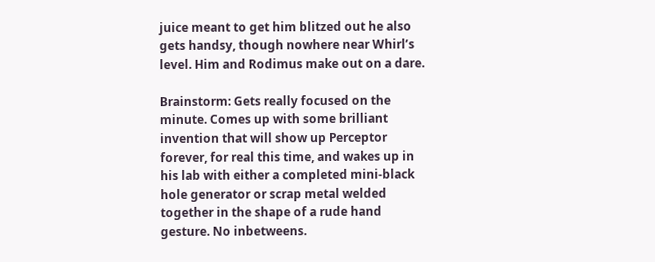juice meant to get him blitzed out he also gets handsy, though nowhere near Whirl’s level. Him and Rodimus make out on a dare.

Brainstorm: Gets really focused on the minute. Comes up with some brilliant invention that will show up Perceptor forever, for real this time, and wakes up in his lab with either a completed mini-black hole generator or scrap metal welded together in the shape of a rude hand gesture. No inbetweens.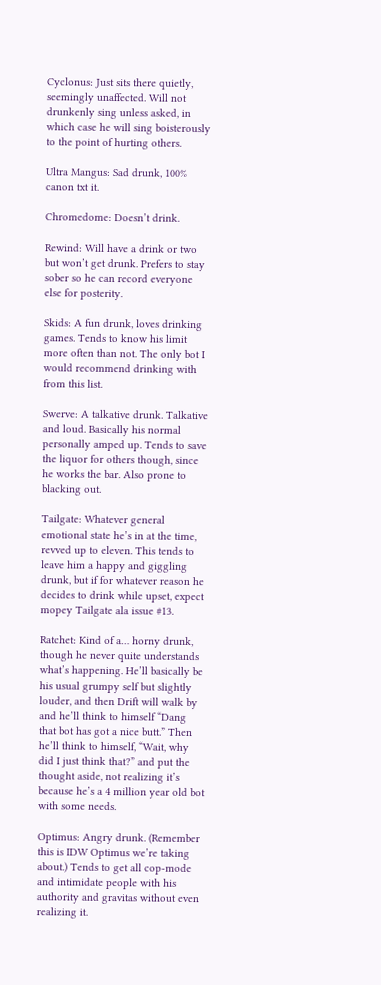Cyclonus: Just sits there quietly, seemingly unaffected. Will not drunkenly sing unless asked, in which case he will sing boisterously to the point of hurting others.

Ultra Mangus: Sad drunk, 100% canon txt it.

Chromedome: Doesn’t drink.

Rewind: Will have a drink or two but won’t get drunk. Prefers to stay sober so he can record everyone else for posterity.

Skids: A fun drunk, loves drinking games. Tends to know his limit more often than not. The only bot I would recommend drinking with from this list.

Swerve: A talkative drunk. Talkative and loud. Basically his normal personally amped up. Tends to save the liquor for others though, since he works the bar. Also prone to blacking out.

Tailgate: Whatever general emotional state he’s in at the time, revved up to eleven. This tends to leave him a happy and giggling drunk, but if for whatever reason he decides to drink while upset, expect mopey Tailgate ala issue #13.

Ratchet: Kind of a… horny drunk, though he never quite understands what’s happening. He’ll basically be his usual grumpy self but slightly louder, and then Drift will walk by and he’ll think to himself “Dang that bot has got a nice butt.” Then he’ll think to himself, “Wait, why did I just think that?” and put the thought aside, not realizing it’s because he’s a 4 million year old bot with some needs.

Optimus: Angry drunk. (Remember this is IDW Optimus we’re taking about.) Tends to get all cop-mode and intimidate people with his authority and gravitas without even realizing it.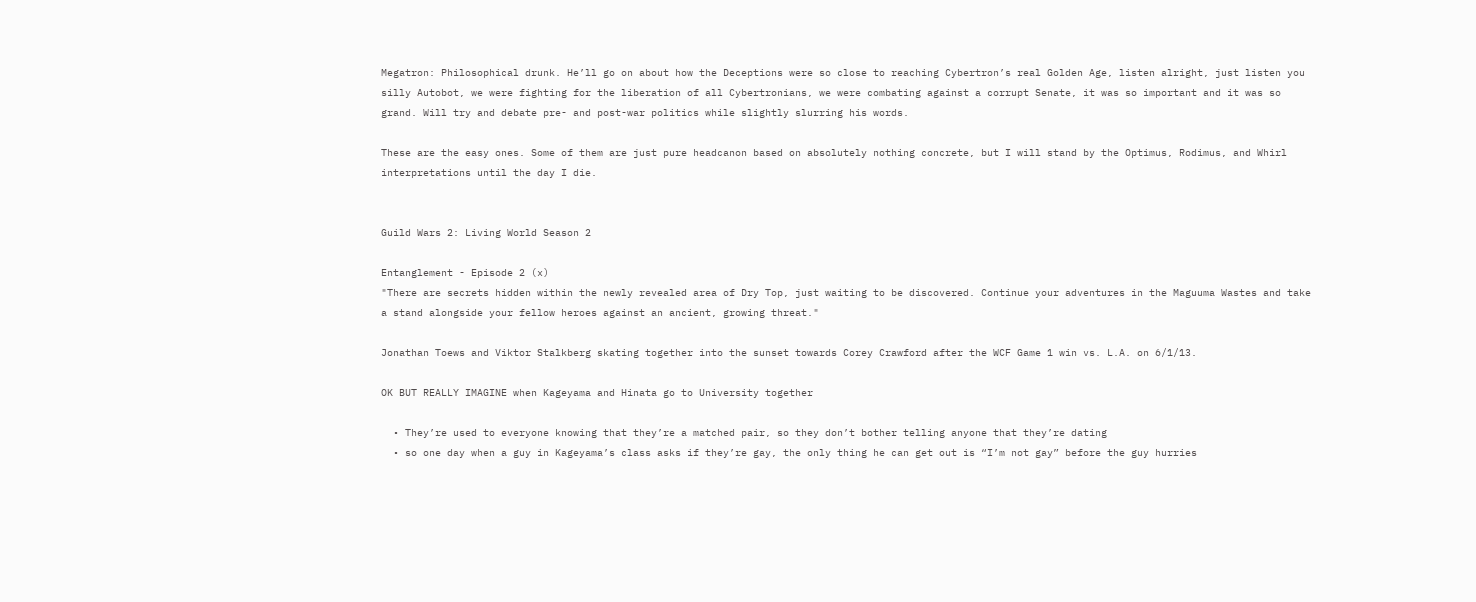Megatron: Philosophical drunk. He’ll go on about how the Deceptions were so close to reaching Cybertron’s real Golden Age, listen alright, just listen you silly Autobot, we were fighting for the liberation of all Cybertronians, we were combating against a corrupt Senate, it was so important and it was so grand. Will try and debate pre- and post-war politics while slightly slurring his words.

These are the easy ones. Some of them are just pure headcanon based on absolutely nothing concrete, but I will stand by the Optimus, Rodimus, and Whirl interpretations until the day I die.


Guild Wars 2: Living World Season 2

Entanglement - Episode 2 (x)
"There are secrets hidden within the newly revealed area of Dry Top, just waiting to be discovered. Continue your adventures in the Maguuma Wastes and take a stand alongside your fellow heroes against an ancient, growing threat."

Jonathan Toews and Viktor Stalkberg skating together into the sunset towards Corey Crawford after the WCF Game 1 win vs. L.A. on 6/1/13.

OK BUT REALLY IMAGINE when Kageyama and Hinata go to University together

  • They’re used to everyone knowing that they’re a matched pair, so they don’t bother telling anyone that they’re dating
  • so one day when a guy in Kageyama’s class asks if they’re gay, the only thing he can get out is “I’m not gay” before the guy hurries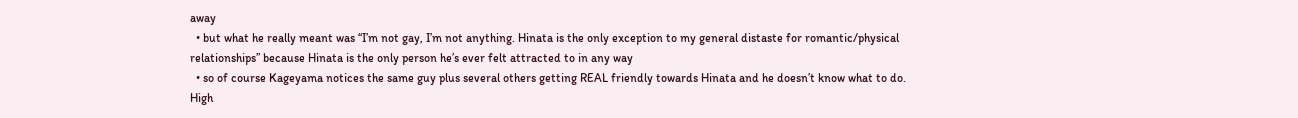away
  • but what he really meant was “I’m not gay, I’m not anything. Hinata is the only exception to my general distaste for romantic/physical relationships” because Hinata is the only person he’s ever felt attracted to in any way
  • so of course Kageyama notices the same guy plus several others getting REAL friendly towards Hinata and he doesn’t know what to do. High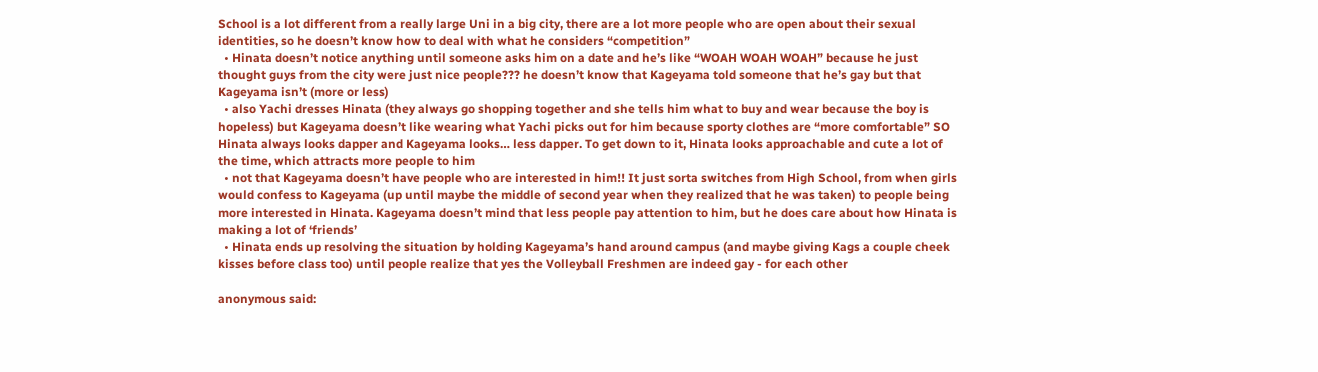School is a lot different from a really large Uni in a big city, there are a lot more people who are open about their sexual identities, so he doesn’t know how to deal with what he considers “competition”
  • Hinata doesn’t notice anything until someone asks him on a date and he’s like “WOAH WOAH WOAH” because he just thought guys from the city were just nice people??? he doesn’t know that Kageyama told someone that he’s gay but that Kageyama isn’t (more or less)
  • also Yachi dresses Hinata (they always go shopping together and she tells him what to buy and wear because the boy is hopeless) but Kageyama doesn’t like wearing what Yachi picks out for him because sporty clothes are “more comfortable” SO Hinata always looks dapper and Kageyama looks… less dapper. To get down to it, Hinata looks approachable and cute a lot of the time, which attracts more people to him
  • not that Kageyama doesn’t have people who are interested in him!! It just sorta switches from High School, from when girls would confess to Kageyama (up until maybe the middle of second year when they realized that he was taken) to people being more interested in Hinata. Kageyama doesn’t mind that less people pay attention to him, but he does care about how Hinata is making a lot of ‘friends’
  • Hinata ends up resolving the situation by holding Kageyama’s hand around campus (and maybe giving Kags a couple cheek kisses before class too) until people realize that yes the Volleyball Freshmen are indeed gay - for each other

anonymous said: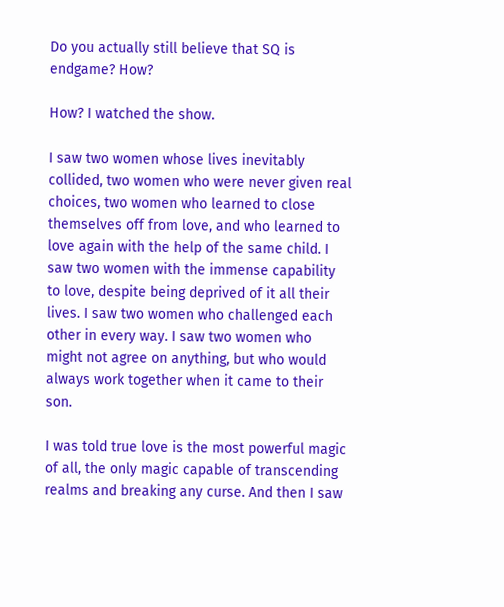Do you actually still believe that SQ is endgame? How?

How? I watched the show.

I saw two women whose lives inevitably collided, two women who were never given real choices, two women who learned to close themselves off from love, and who learned to love again with the help of the same child. I saw two women with the immense capability to love, despite being deprived of it all their lives. I saw two women who challenged each other in every way. I saw two women who might not agree on anything, but who would always work together when it came to their son.

I was told true love is the most powerful magic of all, the only magic capable of transcending realms and breaking any curse. And then I saw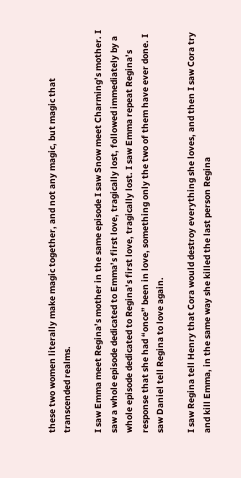these two women literally make magic together, and not any magic, but magic that transcended realms.

I saw Emma meet Regina’s mother in the same episode I saw Snow meet Charming’s mother. I saw a whole episode dedicated to Emma’s first love, tragically lost, followed immediately by a whole episode dedicated to Regina’s first love, tragically lost. I saw Emma repeat Regina’s response that she had “once” been in love, something only the two of them have ever done. I saw Daniel tell Regina to love again.

I saw Regina tell Henry that Cora would destroy everything she loves, and then I saw Cora try and kill Emma, in the same way she killed the last person Regina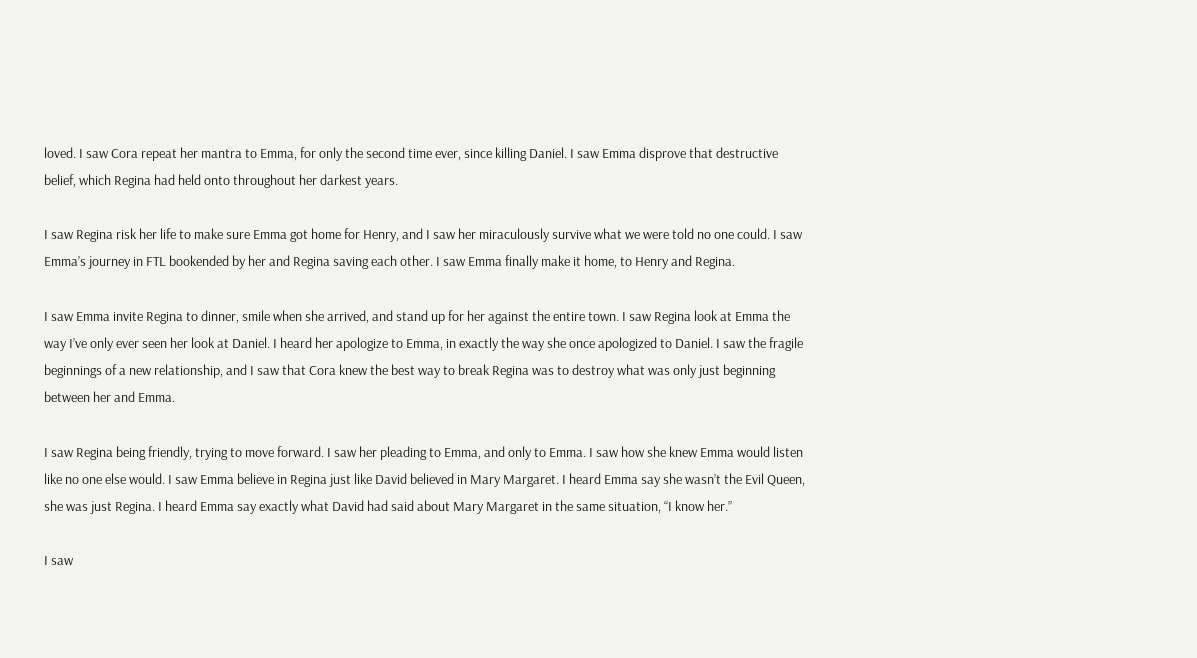loved. I saw Cora repeat her mantra to Emma, for only the second time ever, since killing Daniel. I saw Emma disprove that destructive belief, which Regina had held onto throughout her darkest years.

I saw Regina risk her life to make sure Emma got home for Henry, and I saw her miraculously survive what we were told no one could. I saw Emma’s journey in FTL bookended by her and Regina saving each other. I saw Emma finally make it home, to Henry and Regina.

I saw Emma invite Regina to dinner, smile when she arrived, and stand up for her against the entire town. I saw Regina look at Emma the way I’ve only ever seen her look at Daniel. I heard her apologize to Emma, in exactly the way she once apologized to Daniel. I saw the fragile beginnings of a new relationship, and I saw that Cora knew the best way to break Regina was to destroy what was only just beginning between her and Emma.

I saw Regina being friendly, trying to move forward. I saw her pleading to Emma, and only to Emma. I saw how she knew Emma would listen like no one else would. I saw Emma believe in Regina just like David believed in Mary Margaret. I heard Emma say she wasn’t the Evil Queen, she was just Regina. I heard Emma say exactly what David had said about Mary Margaret in the same situation, “I know her.”

I saw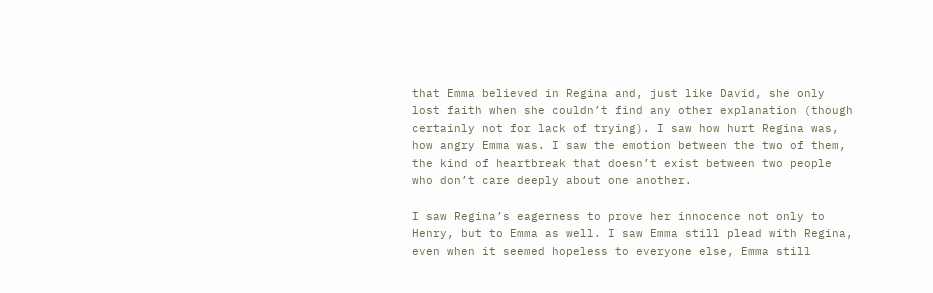that Emma believed in Regina and, just like David, she only lost faith when she couldn’t find any other explanation (though certainly not for lack of trying). I saw how hurt Regina was, how angry Emma was. I saw the emotion between the two of them, the kind of heartbreak that doesn’t exist between two people who don’t care deeply about one another.

I saw Regina’s eagerness to prove her innocence not only to Henry, but to Emma as well. I saw Emma still plead with Regina, even when it seemed hopeless to everyone else, Emma still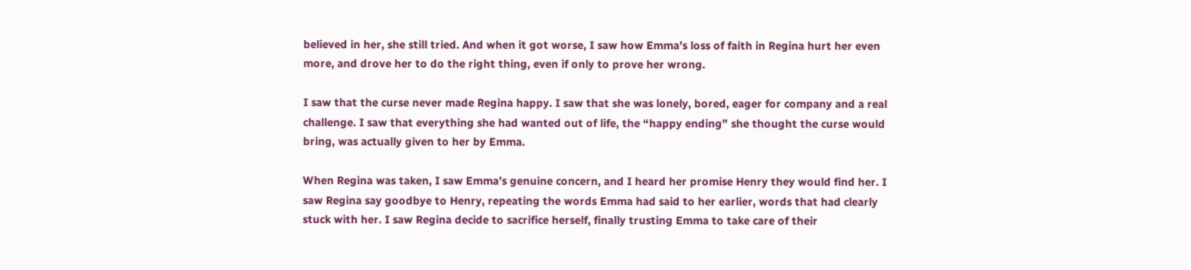believed in her, she still tried. And when it got worse, I saw how Emma’s loss of faith in Regina hurt her even more, and drove her to do the right thing, even if only to prove her wrong.

I saw that the curse never made Regina happy. I saw that she was lonely, bored, eager for company and a real challenge. I saw that everything she had wanted out of life, the “happy ending” she thought the curse would bring, was actually given to her by Emma.

When Regina was taken, I saw Emma’s genuine concern, and I heard her promise Henry they would find her. I saw Regina say goodbye to Henry, repeating the words Emma had said to her earlier, words that had clearly stuck with her. I saw Regina decide to sacrifice herself, finally trusting Emma to take care of their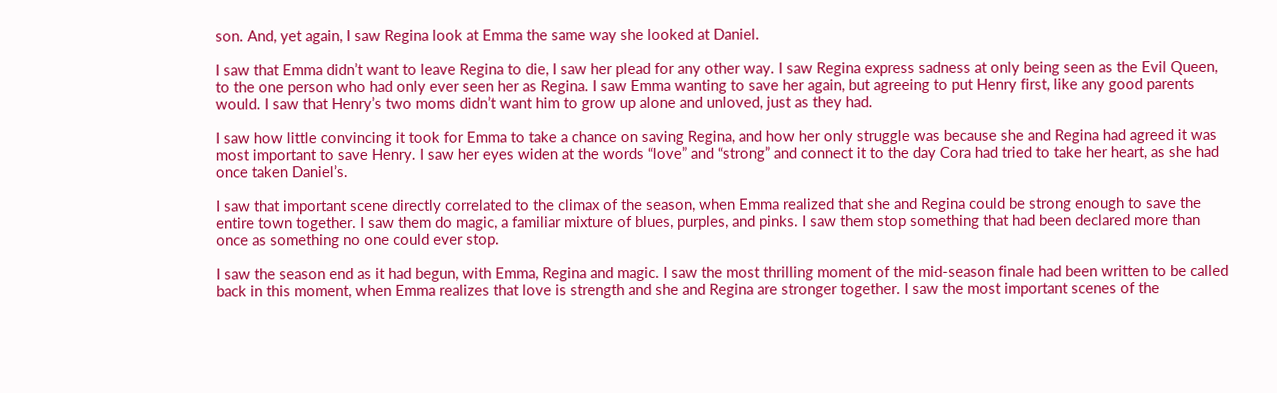son. And, yet again, I saw Regina look at Emma the same way she looked at Daniel.

I saw that Emma didn’t want to leave Regina to die, I saw her plead for any other way. I saw Regina express sadness at only being seen as the Evil Queen, to the one person who had only ever seen her as Regina. I saw Emma wanting to save her again, but agreeing to put Henry first, like any good parents would. I saw that Henry’s two moms didn’t want him to grow up alone and unloved, just as they had.

I saw how little convincing it took for Emma to take a chance on saving Regina, and how her only struggle was because she and Regina had agreed it was most important to save Henry. I saw her eyes widen at the words “love” and “strong” and connect it to the day Cora had tried to take her heart, as she had once taken Daniel’s.

I saw that important scene directly correlated to the climax of the season, when Emma realized that she and Regina could be strong enough to save the entire town together. I saw them do magic, a familiar mixture of blues, purples, and pinks. I saw them stop something that had been declared more than once as something no one could ever stop.

I saw the season end as it had begun, with Emma, Regina and magic. I saw the most thrilling moment of the mid-season finale had been written to be called back in this moment, when Emma realizes that love is strength and she and Regina are stronger together. I saw the most important scenes of the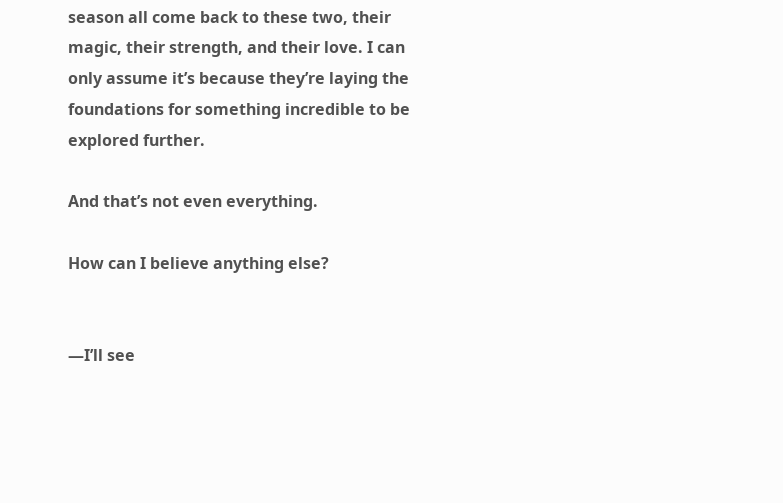season all come back to these two, their magic, their strength, and their love. I can only assume it’s because they’re laying the foundations for something incredible to be explored further.

And that’s not even everything.

How can I believe anything else?


—I’ll see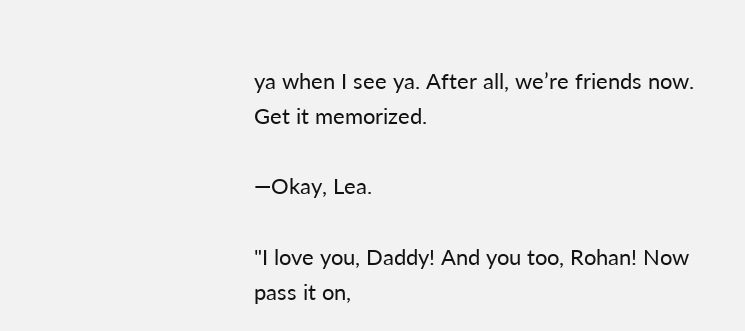ya when I see ya. After all, we’re friends now. Get it memorized.

—Okay, Lea.

"I love you, Daddy! And you too, Rohan! Now pass it on,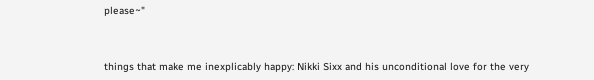please~"



things that make me inexplicably happy: Nikki Sixx and his unconditional love for the very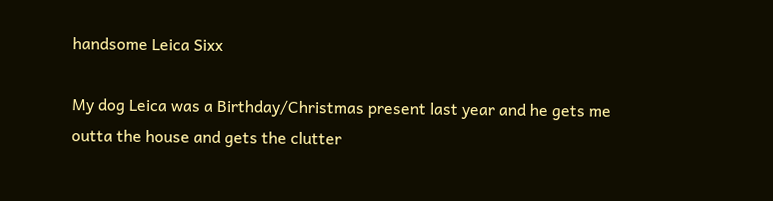handsome Leica Sixx

My dog Leica was a Birthday/Christmas present last year and he gets me outta the house and gets the clutter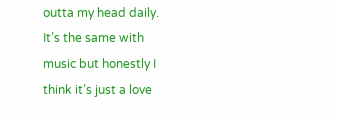outta my head daily.  It’s the same with music but honestly I think it’s just a love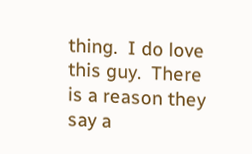thing.  I do love this guy.  There is a reason they say a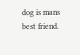dog is mans best friend.